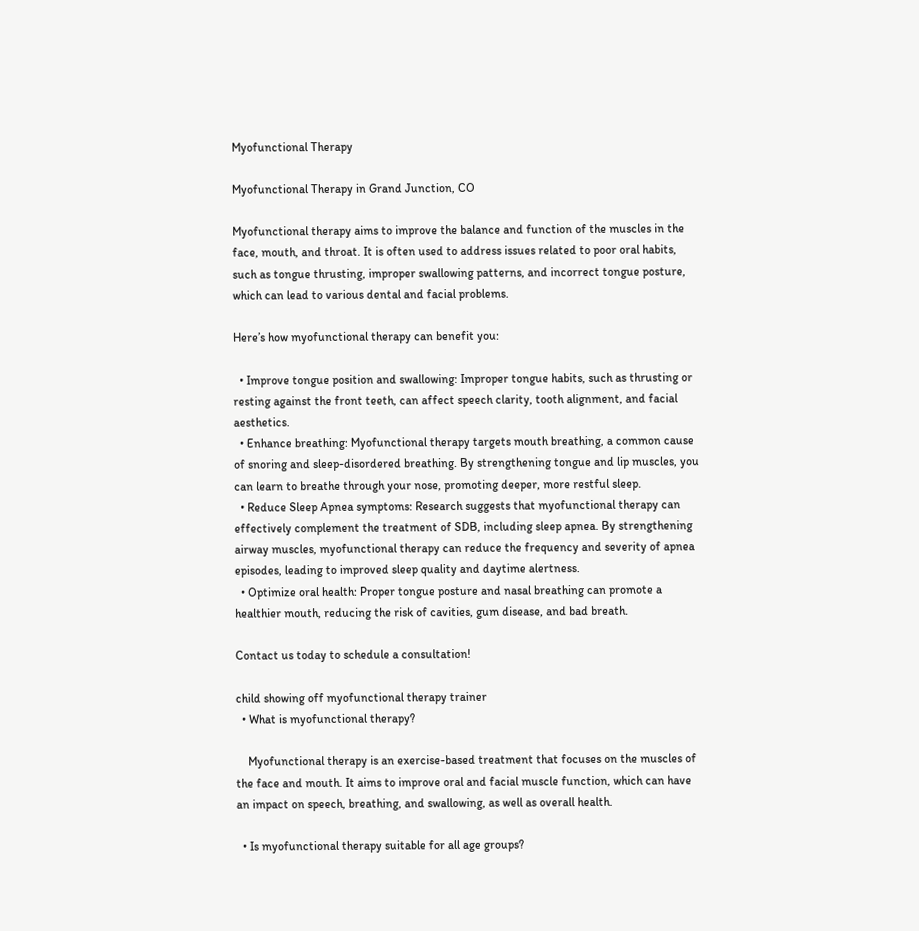Myofunctional Therapy

Myofunctional Therapy in Grand Junction, CO

Myofunctional therapy aims to improve the balance and function of the muscles in the face, mouth, and throat. It is often used to address issues related to poor oral habits, such as tongue thrusting, improper swallowing patterns, and incorrect tongue posture, which can lead to various dental and facial problems.

Here’s how myofunctional therapy can benefit you:

  • Improve tongue position and swallowing: Improper tongue habits, such as thrusting or resting against the front teeth, can affect speech clarity, tooth alignment, and facial aesthetics.
  • Enhance breathing: Myofunctional therapy targets mouth breathing, a common cause of snoring and sleep-disordered breathing. By strengthening tongue and lip muscles, you can learn to breathe through your nose, promoting deeper, more restful sleep.
  • Reduce Sleep Apnea symptoms: Research suggests that myofunctional therapy can effectively complement the treatment of SDB, including sleep apnea. By strengthening airway muscles, myofunctional therapy can reduce the frequency and severity of apnea episodes, leading to improved sleep quality and daytime alertness.
  • Optimize oral health: Proper tongue posture and nasal breathing can promote a healthier mouth, reducing the risk of cavities, gum disease, and bad breath.

Contact us today to schedule a consultation!

child showing off myofunctional therapy trainer
  • What is myofunctional therapy?

    Myofunctional therapy is an exercise-based treatment that focuses on the muscles of the face and mouth. It aims to improve oral and facial muscle function, which can have an impact on speech, breathing, and swallowing, as well as overall health.

  • Is myofunctional therapy suitable for all age groups?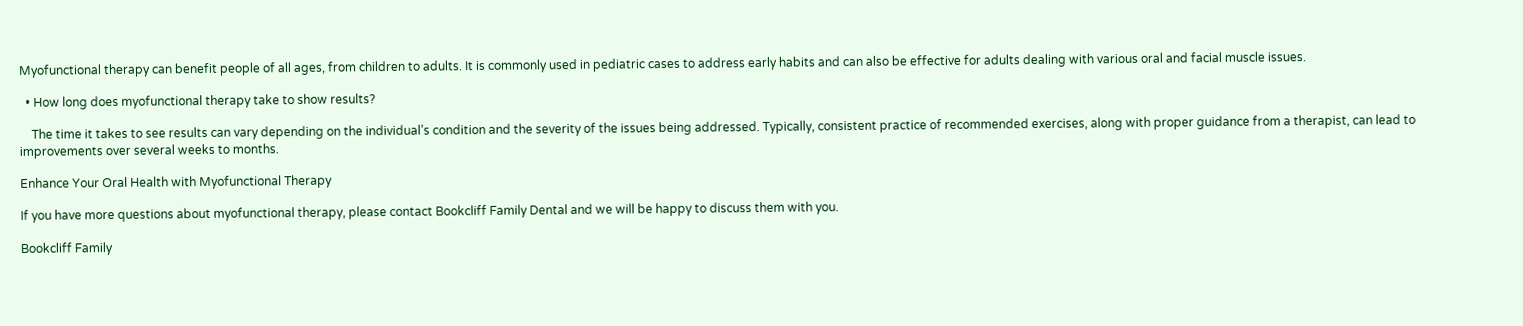Myofunctional therapy can benefit people of all ages, from children to adults. It is commonly used in pediatric cases to address early habits and can also be effective for adults dealing with various oral and facial muscle issues.

  • How long does myofunctional therapy take to show results?

    The time it takes to see results can vary depending on the individual’s condition and the severity of the issues being addressed. Typically, consistent practice of recommended exercises, along with proper guidance from a therapist, can lead to improvements over several weeks to months.

Enhance Your Oral Health with Myofunctional Therapy

If you have more questions about myofunctional therapy, please contact Bookcliff Family Dental and we will be happy to discuss them with you.

Bookcliff Family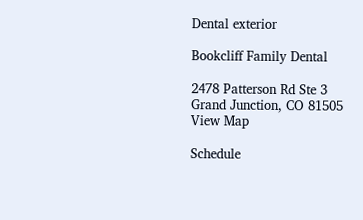Dental exterior

Bookcliff Family Dental

2478 Patterson Rd Ste 3
Grand Junction, CO 81505
View Map

Schedule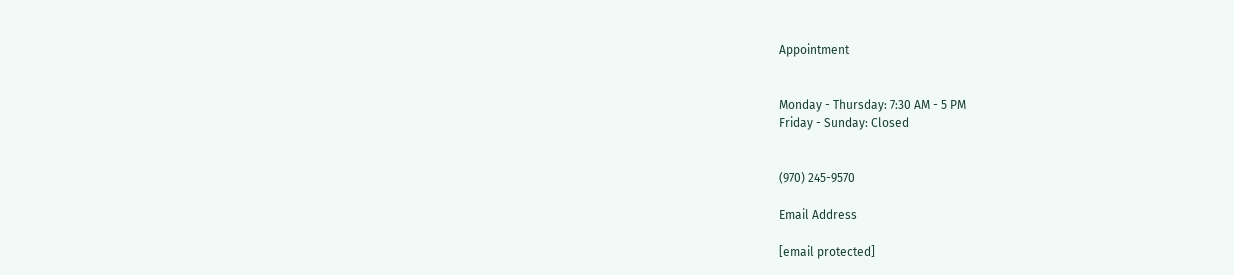Appointment


Monday - Thursday: 7:30 AM - 5 PM
Friday - Sunday: Closed


(970) 245-9570

Email Address

[email protected]